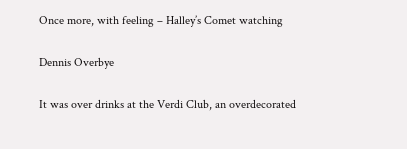Once more, with feeling – Halley’s Comet watching

Dennis Overbye

It was over drinks at the Verdi Club, an overdecorated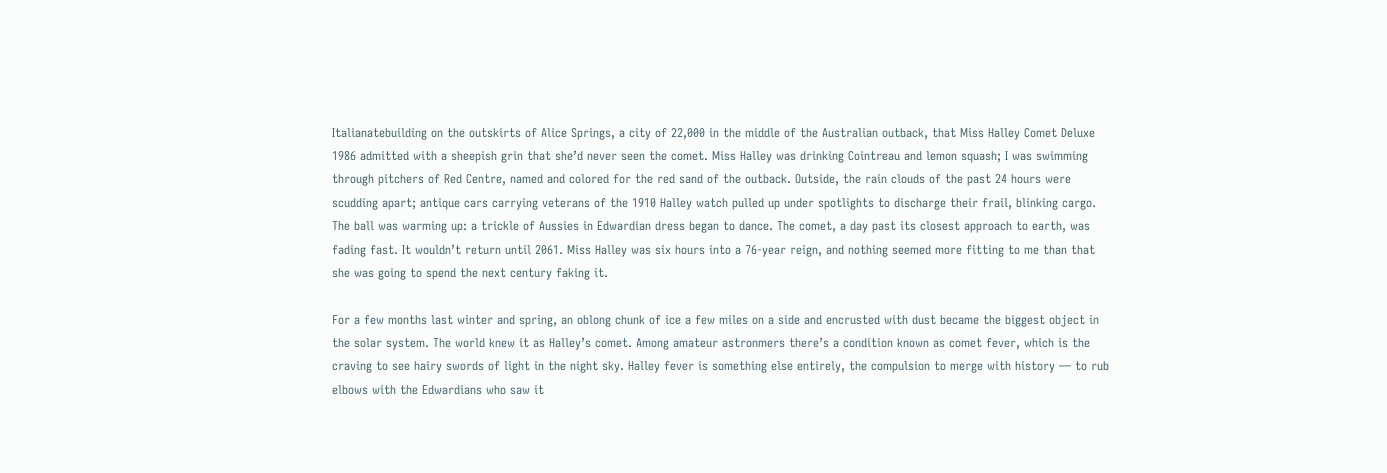Italianatebuilding on the outskirts of Alice Springs, a city of 22,000 in the middle of the Australian outback, that Miss Halley Comet Deluxe 1986 admitted with a sheepish grin that she’d never seen the comet. Miss Halley was drinking Cointreau and lemon squash; I was swimming through pitchers of Red Centre, named and colored for the red sand of the outback. Outside, the rain clouds of the past 24 hours were scudding apart; antique cars carrying veterans of the 1910 Halley watch pulled up under spotlights to discharge their frail, blinking cargo. The ball was warming up: a trickle of Aussies in Edwardian dress began to dance. The comet, a day past its closest approach to earth, was fading fast. It wouldn’t return until 2061. Miss Halley was six hours into a 76-year reign, and nothing seemed more fitting to me than that she was going to spend the next century faking it.

For a few months last winter and spring, an oblong chunk of ice a few miles on a side and encrusted with dust became the biggest object in the solar system. The world knew it as Halley’s comet. Among amateur astronmers there’s a condition known as comet fever, which is the craving to see hairy swords of light in the night sky. Halley fever is something else entirely, the compulsion to merge with history — to rub elbows with the Edwardians who saw it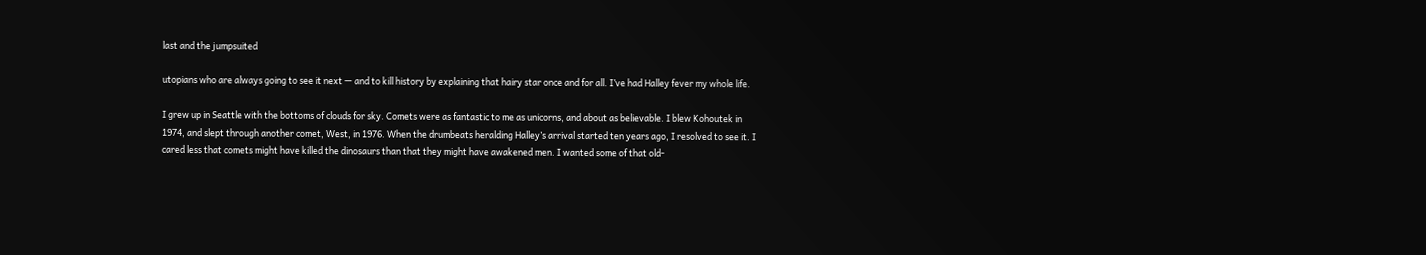last and the jumpsuited

utopians who are always going to see it next — and to kill history by explaining that hairy star once and for all. I’ve had Halley fever my whole life.

I grew up in Seattle with the bottoms of clouds for sky. Comets were as fantastic to me as unicorns, and about as believable. I blew Kohoutek in 1974, and slept through another comet, West, in 1976. When the drumbeats heralding Halley’s arrival started ten years ago, I resolved to see it. I cared less that comets might have killed the dinosaurs than that they might have awakened men. I wanted some of that old-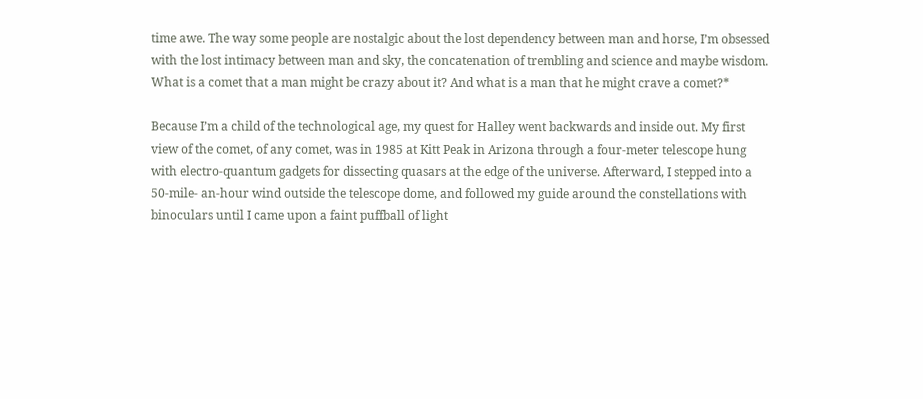time awe. The way some people are nostalgic about the lost dependency between man and horse, I’m obsessed with the lost intimacy between man and sky, the concatenation of trembling and science and maybe wisdom. What is a comet that a man might be crazy about it? And what is a man that he might crave a comet?*

Because I’m a child of the technological age, my quest for Halley went backwards and inside out. My first view of the comet, of any comet, was in 1985 at Kitt Peak in Arizona through a four-meter telescope hung with electro-quantum gadgets for dissecting quasars at the edge of the universe. Afterward, I stepped into a 50-mile- an-hour wind outside the telescope dome, and followed my guide around the constellations with binoculars until I came upon a faint puffball of light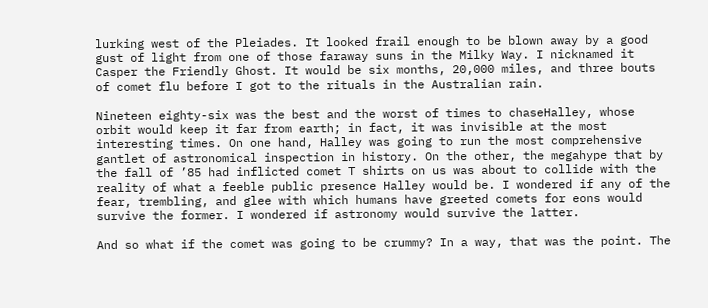lurking west of the Pleiades. It looked frail enough to be blown away by a good gust of light from one of those faraway suns in the Milky Way. I nicknamed it Casper the Friendly Ghost. It would be six months, 20,000 miles, and three bouts of comet flu before I got to the rituals in the Australian rain.

Nineteen eighty-six was the best and the worst of times to chaseHalley, whose orbit would keep it far from earth; in fact, it was invisible at the most interesting times. On one hand, Halley was going to run the most comprehensive gantlet of astronomical inspection in history. On the other, the megahype that by the fall of ’85 had inflicted comet T shirts on us was about to collide with the reality of what a feeble public presence Halley would be. I wondered if any of the fear, trembling, and glee with which humans have greeted comets for eons would survive the former. I wondered if astronomy would survive the latter.

And so what if the comet was going to be crummy? In a way, that was the point. The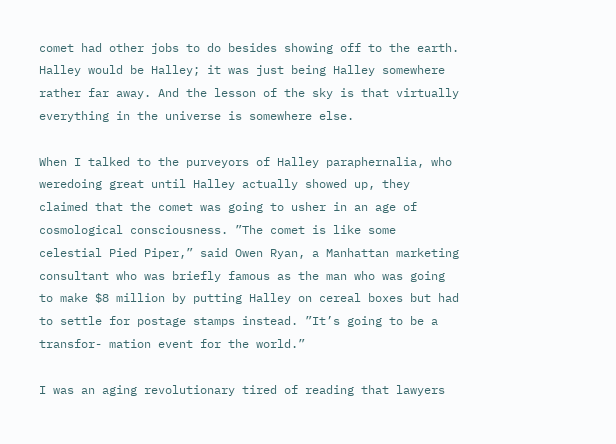comet had other jobs to do besides showing off to the earth. Halley would be Halley; it was just being Halley somewhere rather far away. And the lesson of the sky is that virtually everything in the universe is somewhere else.

When I talked to the purveyors of Halley paraphernalia, who weredoing great until Halley actually showed up, they claimed that the comet was going to usher in an age of cosmological consciousness. ”The comet is like some celestial Pied Piper,” said Owen Ryan, a Manhattan marketing consultant who was briefly famous as the man who was going to make $8 million by putting Halley on cereal boxes but had to settle for postage stamps instead. ”It’s going to be a transfor- mation event for the world.”

I was an aging revolutionary tired of reading that lawyers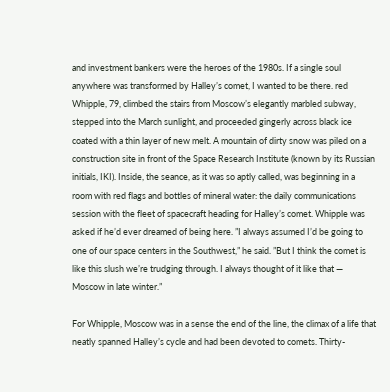and investment bankers were the heroes of the 1980s. If a single soul anywhere was transformed by Halley’s comet, I wanted to be there. red Whipple, 79, climbed the stairs from Moscow’s elegantly marbled subway, stepped into the March sunlight, and proceeded gingerly across black ice coated with a thin layer of new melt. A mountain of dirty snow was piled on a construction site in front of the Space Research Institute (known by its Russian initials, IKI). Inside, the seance, as it was so aptly called, was beginning in a room with red flags and bottles of mineral water: the daily communications session with the fleet of spacecraft heading for Halley’s comet. Whipple was asked if he’d ever dreamed of being here. ”I always assumed I’d be going to one of our space centers in the Southwest,” he said. ”But I think the comet is like this slush we’re trudging through. I always thought of it like that — Moscow in late winter.”

For Whipple, Moscow was in a sense the end of the line, the climax of a life that neatly spanned Halley’s cycle and had been devoted to comets. Thirty-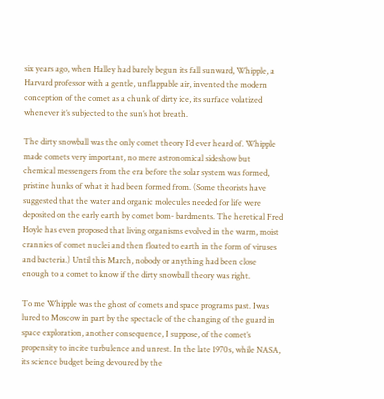six years ago, when Halley had barely begun its fall sunward, Whipple, a Harvard professor with a gentle, unflappable air, invented the modern conception of the comet as a chunk of dirty ice, its surface volatized whenever it’s subjected to the sun’s hot breath.

The dirty snowball was the only comet theory I’d ever heard of. Whipple made comets very important, no mere astronomical sideshow but chemical messengers from the era before the solar system was formed, pristine hunks of what it had been formed from. (Some theorists have suggested that the water and organic molecules needed for life were deposited on the early earth by comet bom- bardments. The heretical Fred Hoyle has even proposed that living organisms evolved in the warm, moist crannies of comet nuclei and then floated to earth in the form of viruses and bacteria.) Until this March, nobody or anything had been close enough to a comet to know if the dirty snowball theory was right.

To me Whipple was the ghost of comets and space programs past. Iwas lured to Moscow in part by the spectacle of the changing of the guard in space exploration, another consequence, I suppose, of the comet’s propensity to incite turbulence and unrest. In the late 1970s, while NASA, its science budget being devoured by the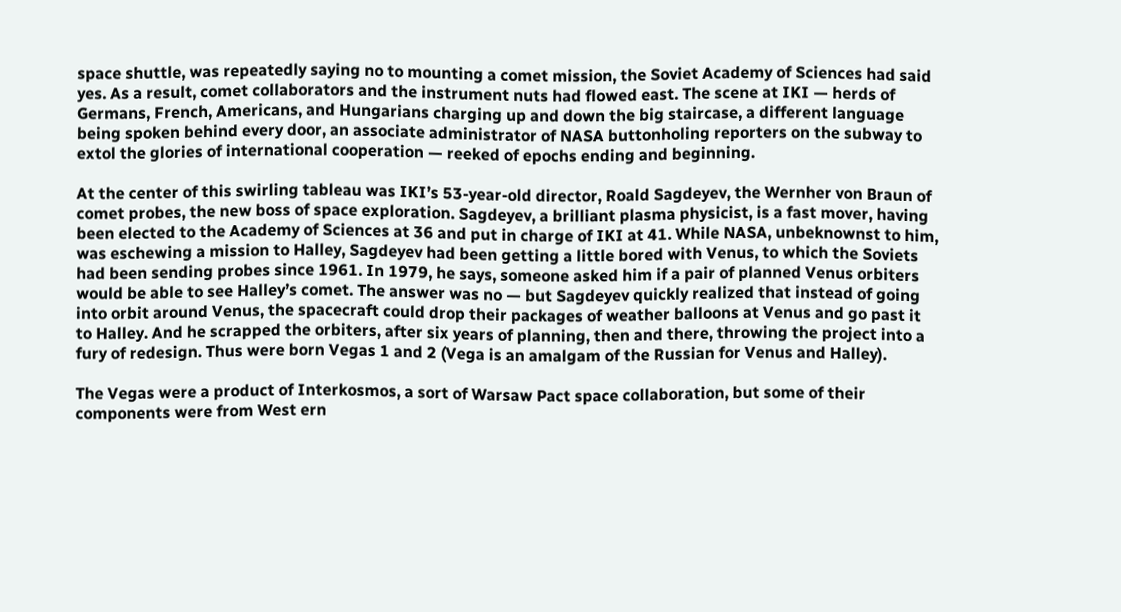space shuttle, was repeatedly saying no to mounting a comet mission, the Soviet Academy of Sciences had said yes. As a result, comet collaborators and the instrument nuts had flowed east. The scene at IKI — herds of Germans, French, Americans, and Hungarians charging up and down the big staircase, a different language being spoken behind every door, an associate administrator of NASA buttonholing reporters on the subway to extol the glories of international cooperation — reeked of epochs ending and beginning.

At the center of this swirling tableau was IKI’s 53-year-old director, Roald Sagdeyev, the Wernher von Braun of comet probes, the new boss of space exploration. Sagdeyev, a brilliant plasma physicist, is a fast mover, having been elected to the Academy of Sciences at 36 and put in charge of IKI at 41. While NASA, unbeknownst to him, was eschewing a mission to Halley, Sagdeyev had been getting a little bored with Venus, to which the Soviets had been sending probes since 1961. In 1979, he says, someone asked him if a pair of planned Venus orbiters would be able to see Halley’s comet. The answer was no — but Sagdeyev quickly realized that instead of going into orbit around Venus, the spacecraft could drop their packages of weather balloons at Venus and go past it to Halley. And he scrapped the orbiters, after six years of planning, then and there, throwing the project into a fury of redesign. Thus were born Vegas 1 and 2 (Vega is an amalgam of the Russian for Venus and Halley).

The Vegas were a product of Interkosmos, a sort of Warsaw Pact space collaboration, but some of their components were from West ern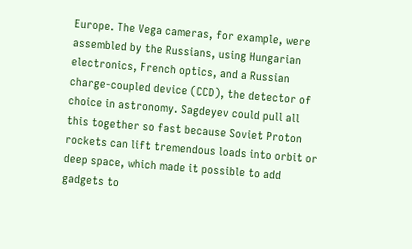Europe. The Vega cameras, for example, were assembled by the Russians, using Hungarian electronics, French optics, and a Russian charge-coupled device (CCD), the detector of choice in astronomy. Sagdeyev could pull all this together so fast because Soviet Proton rockets can lift tremendous loads into orbit or deep space, which made it possible to add gadgets to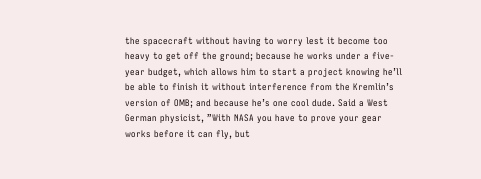the spacecraft without having to worry lest it become too heavy to get off the ground; because he works under a five-year budget, which allows him to start a project knowing he’ll be able to finish it without interference from the Kremlin’s version of OMB; and because he’s one cool dude. Said a West German physicist, ”With NASA you have to prove your gear works before it can fly, but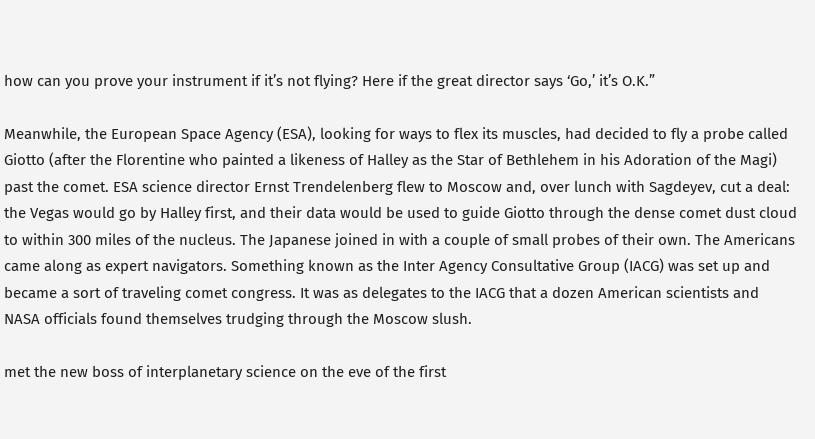how can you prove your instrument if it’s not flying? Here if the great director says ‘Go,’ it’s O.K.”

Meanwhile, the European Space Agency (ESA), looking for ways to flex its muscles, had decided to fly a probe called Giotto (after the Florentine who painted a likeness of Halley as the Star of Bethlehem in his Adoration of the Magi) past the comet. ESA science director Ernst Trendelenberg flew to Moscow and, over lunch with Sagdeyev, cut a deal: the Vegas would go by Halley first, and their data would be used to guide Giotto through the dense comet dust cloud to within 300 miles of the nucleus. The Japanese joined in with a couple of small probes of their own. The Americans came along as expert navigators. Something known as the Inter Agency Consultative Group (IACG) was set up and became a sort of traveling comet congress. It was as delegates to the IACG that a dozen American scientists and NASA officials found themselves trudging through the Moscow slush.

met the new boss of interplanetary science on the eve of the first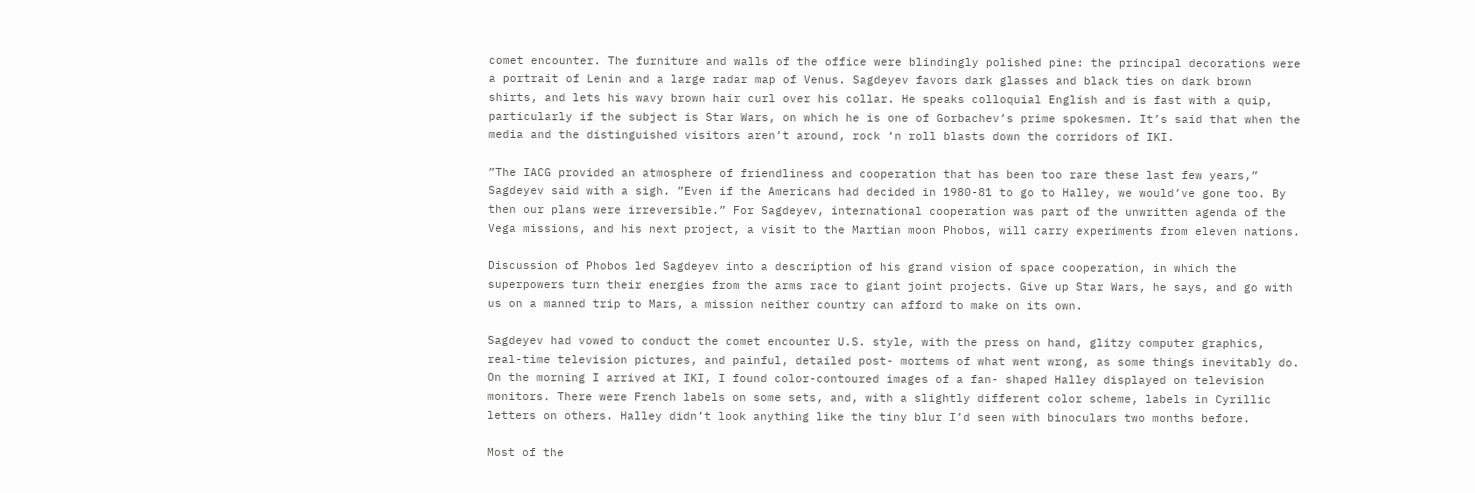comet encounter. The furniture and walls of the office were blindingly polished pine: the principal decorations were a portrait of Lenin and a large radar map of Venus. Sagdeyev favors dark glasses and black ties on dark brown shirts, and lets his wavy brown hair curl over his collar. He speaks colloquial English and is fast with a quip, particularly if the subject is Star Wars, on which he is one of Gorbachev’s prime spokesmen. It’s said that when the media and the distinguished visitors aren’t around, rock ‘n roll blasts down the corridors of IKI.

”The IACG provided an atmosphere of friendliness and cooperation that has been too rare these last few years,” Sagdeyev said with a sigh. ”Even if the Americans had decided in 1980-81 to go to Halley, we would’ve gone too. By then our plans were irreversible.” For Sagdeyev, international cooperation was part of the unwritten agenda of the Vega missions, and his next project, a visit to the Martian moon Phobos, will carry experiments from eleven nations.

Discussion of Phobos led Sagdeyev into a description of his grand vision of space cooperation, in which the superpowers turn their energies from the arms race to giant joint projects. Give up Star Wars, he says, and go with us on a manned trip to Mars, a mission neither country can afford to make on its own.

Sagdeyev had vowed to conduct the comet encounter U.S. style, with the press on hand, glitzy computer graphics, real-time television pictures, and painful, detailed post- mortems of what went wrong, as some things inevitably do. On the morning I arrived at IKI, I found color-contoured images of a fan- shaped Halley displayed on television monitors. There were French labels on some sets, and, with a slightly different color scheme, labels in Cyrillic letters on others. Halley didn’t look anything like the tiny blur I’d seen with binoculars two months before.

Most of the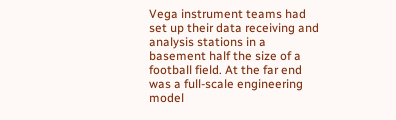Vega instrument teams had set up their data receiving and analysis stations in a basement half the size of a football field. At the far end was a full-scale engineering model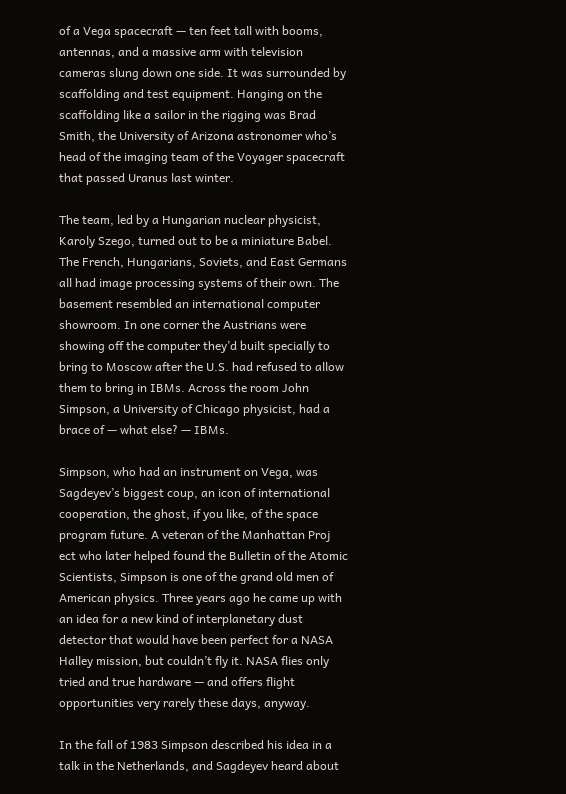of a Vega spacecraft — ten feet tall with booms, antennas, and a massive arm with television cameras slung down one side. It was surrounded by scaffolding and test equipment. Hanging on the scaffolding like a sailor in the rigging was Brad Smith, the University of Arizona astronomer who’s head of the imaging team of the Voyager spacecraft that passed Uranus last winter.

The team, led by a Hungarian nuclear physicist, Karoly Szego, turned out to be a miniature Babel. The French, Hungarians, Soviets, and East Germans all had image processing systems of their own. The basement resembled an international computer showroom. In one corner the Austrians were showing off the computer they’d built specially to bring to Moscow after the U.S. had refused to allow them to bring in IBMs. Across the room John Simpson, a University of Chicago physicist, had a brace of — what else? — IBMs.

Simpson, who had an instrument on Vega, was Sagdeyev’s biggest coup, an icon of international cooperation, the ghost, if you like, of the space program future. A veteran of the Manhattan Proj ect who later helped found the Bulletin of the Atomic Scientists, Simpson is one of the grand old men of American physics. Three years ago he came up with an idea for a new kind of interplanetary dust detector that would have been perfect for a NASA Halley mission, but couldn’t fly it. NASA flies only tried and true hardware — and offers flight opportunities very rarely these days, anyway.

In the fall of 1983 Simpson described his idea in a talk in the Netherlands, and Sagdeyev heard about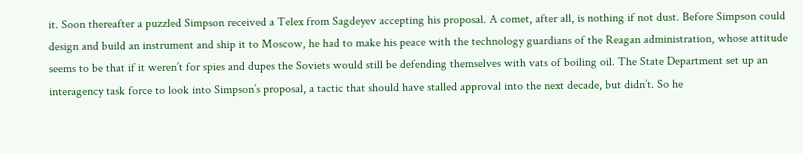it. Soon thereafter a puzzled Simpson received a Telex from Sagdeyev accepting his proposal. A comet, after all, is nothing if not dust. Before Simpson could design and build an instrument and ship it to Moscow, he had to make his peace with the technology guardians of the Reagan administration, whose attitude seems to be that if it weren’t for spies and dupes the Soviets would still be defending themselves with vats of boiling oil. The State Department set up an interagency task force to look into Simpson’s proposal, a tactic that should have stalled approval into the next decade, but didn’t. So he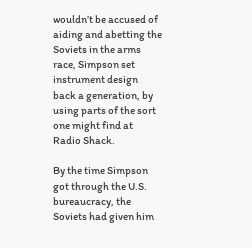wouldn’t be accused of aiding and abetting the Soviets in the arms race, Simpson set instrument design back a generation, by using parts of the sort one might find at Radio Shack.

By the time Simpson got through the U.S. bureaucracy, the Soviets had given him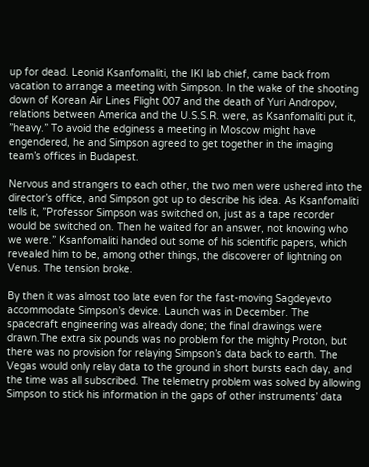up for dead. Leonid Ksanfomaliti, the IKI lab chief, came back from vacation to arrange a meeting with Simpson. In the wake of the shooting down of Korean Air Lines Flight 007 and the death of Yuri Andropov, relations between America and the U.S.S.R. were, as Ksanfomaliti put it, ”heavy.” To avoid the edginess a meeting in Moscow might have engendered, he and Simpson agreed to get together in the imaging team’s offices in Budapest.

Nervous and strangers to each other, the two men were ushered into the director’s office, and Simpson got up to describe his idea. As Ksanfomaliti tells it, ”Professor Simpson was switched on, just as a tape recorder would be switched on. Then he waited for an answer, not knowing who we were.” Ksanfomaliti handed out some of his scientific papers, which revealed him to be, among other things, the discoverer of lightning on Venus. The tension broke.

By then it was almost too late even for the fast-moving Sagdeyevto accommodate Simpson’s device. Launch was in December. The spacecraft engineering was already done; the final drawings were drawn.The extra six pounds was no problem for the mighty Proton, but there was no provision for relaying Simpson’s data back to earth. The Vegas would only relay data to the ground in short bursts each day, and the time was all subscribed. The telemetry problem was solved by allowing Simpson to stick his information in the gaps of other instruments’ data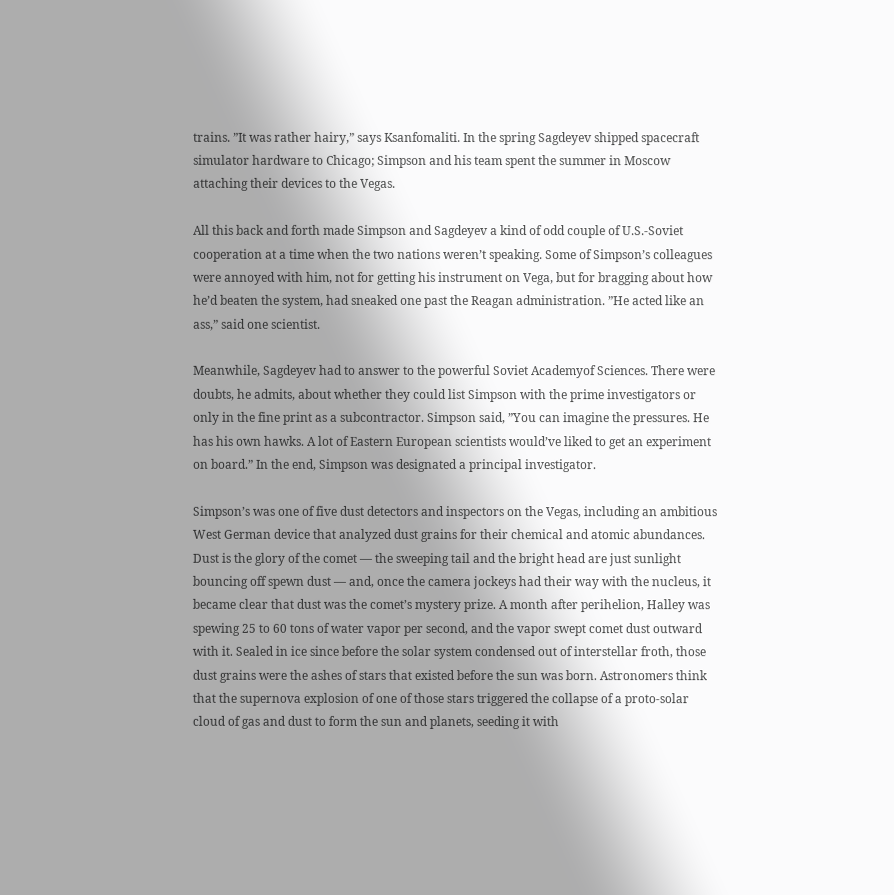trains. ”It was rather hairy,” says Ksanfomaliti. In the spring Sagdeyev shipped spacecraft simulator hardware to Chicago; Simpson and his team spent the summer in Moscow attaching their devices to the Vegas.

All this back and forth made Simpson and Sagdeyev a kind of odd couple of U.S.-Soviet cooperation at a time when the two nations weren’t speaking. Some of Simpson’s colleagues were annoyed with him, not for getting his instrument on Vega, but for bragging about how he’d beaten the system, had sneaked one past the Reagan administration. ”He acted like an ass,” said one scientist.

Meanwhile, Sagdeyev had to answer to the powerful Soviet Academyof Sciences. There were doubts, he admits, about whether they could list Simpson with the prime investigators or only in the fine print as a subcontractor. Simpson said, ”You can imagine the pressures. He has his own hawks. A lot of Eastern European scientists would’ve liked to get an experiment on board.” In the end, Simpson was designated a principal investigator.

Simpson’s was one of five dust detectors and inspectors on the Vegas, including an ambitious West German device that analyzed dust grains for their chemical and atomic abundances. Dust is the glory of the comet — the sweeping tail and the bright head are just sunlight bouncing off spewn dust — and, once the camera jockeys had their way with the nucleus, it became clear that dust was the comet’s mystery prize. A month after perihelion, Halley was spewing 25 to 60 tons of water vapor per second, and the vapor swept comet dust outward with it. Sealed in ice since before the solar system condensed out of interstellar froth, those dust grains were the ashes of stars that existed before the sun was born. Astronomers think that the supernova explosion of one of those stars triggered the collapse of a proto-solar cloud of gas and dust to form the sun and planets, seeding it with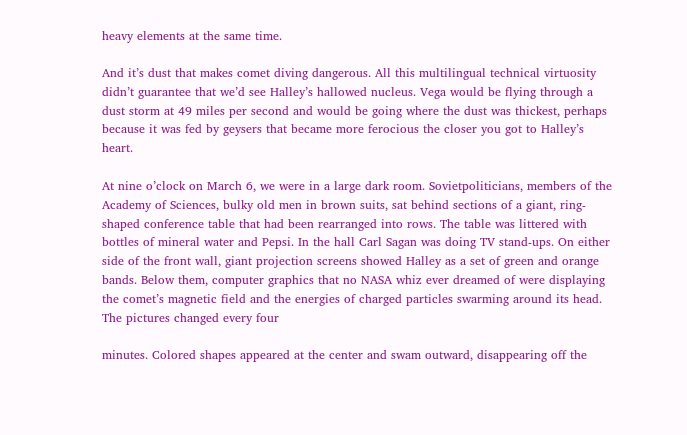heavy elements at the same time.

And it’s dust that makes comet diving dangerous. All this multilingual technical virtuosity didn’t guarantee that we’d see Halley’s hallowed nucleus. Vega would be flying through a dust storm at 49 miles per second and would be going where the dust was thickest, perhaps because it was fed by geysers that became more ferocious the closer you got to Halley’s heart.

At nine o’clock on March 6, we were in a large dark room. Sovietpoliticians, members of the Academy of Sciences, bulky old men in brown suits, sat behind sections of a giant, ring-shaped conference table that had been rearranged into rows. The table was littered with bottles of mineral water and Pepsi. In the hall Carl Sagan was doing TV stand-ups. On either side of the front wall, giant projection screens showed Halley as a set of green and orange bands. Below them, computer graphics that no NASA whiz ever dreamed of were displaying the comet’s magnetic field and the energies of charged particles swarming around its head. The pictures changed every four

minutes. Colored shapes appeared at the center and swam outward, disappearing off the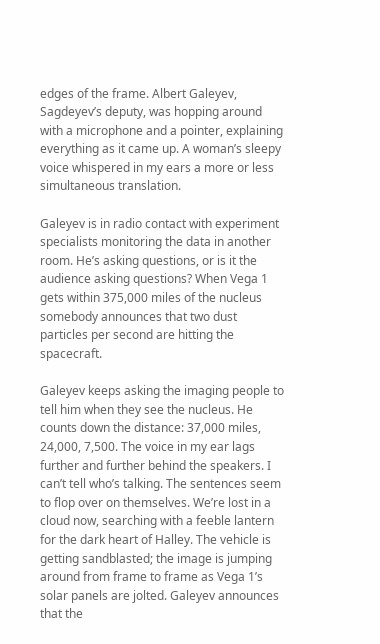edges of the frame. Albert Galeyev, Sagdeyev’s deputy, was hopping around with a microphone and a pointer, explaining everything as it came up. A woman’s sleepy voice whispered in my ears a more or less simultaneous translation.

Galeyev is in radio contact with experiment specialists monitoring the data in another room. He’s asking questions, or is it the audience asking questions? When Vega 1 gets within 375,000 miles of the nucleus somebody announces that two dust particles per second are hitting the spacecraft.

Galeyev keeps asking the imaging people to tell him when they see the nucleus. He counts down the distance: 37,000 miles, 24,000, 7,500. The voice in my ear lags further and further behind the speakers. I can’t tell who’s talking. The sentences seem to flop over on themselves. We’re lost in a cloud now, searching with a feeble lantern for the dark heart of Halley. The vehicle is getting sandblasted; the image is jumping around from frame to frame as Vega 1’s solar panels are jolted. Galeyev announces that the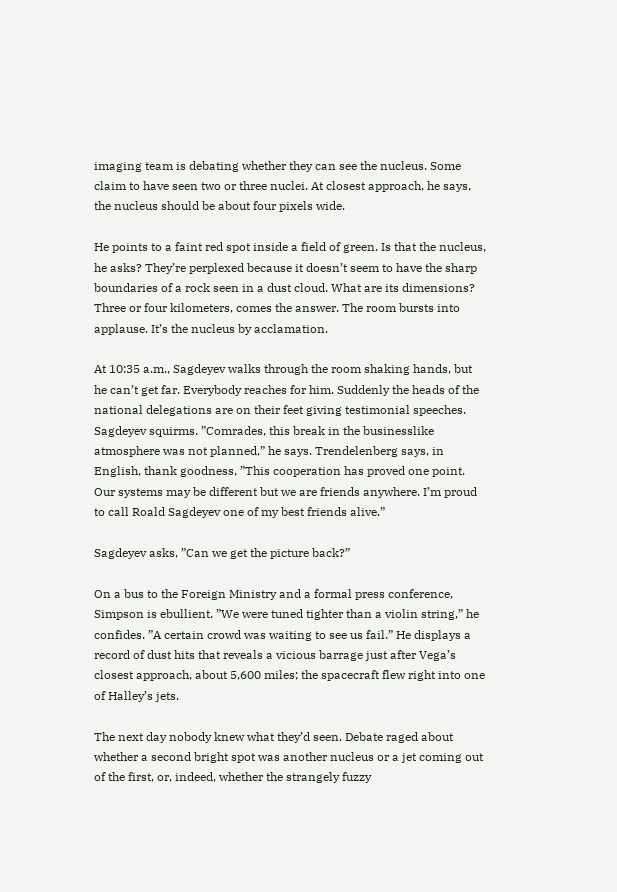imaging team is debating whether they can see the nucleus. Some claim to have seen two or three nuclei. At closest approach, he says, the nucleus should be about four pixels wide.

He points to a faint red spot inside a field of green. Is that the nucleus, he asks? They’re perplexed because it doesn’t seem to have the sharp boundaries of a rock seen in a dust cloud. What are its dimensions? Three or four kilometers, comes the answer. The room bursts into applause. It’s the nucleus by acclamation.

At 10:35 a.m., Sagdeyev walks through the room shaking hands, but he can’t get far. Everybody reaches for him. Suddenly the heads of the national delegations are on their feet giving testimonial speeches. Sagdeyev squirms. ”Comrades, this break in the businesslike atmosphere was not planned,” he says. Trendelenberg says, in English, thank goodness, ”This cooperation has proved one point. Our systems may be different but we are friends anywhere. I’m proud to call Roald Sagdeyev one of my best friends alive.”

Sagdeyev asks, ”Can we get the picture back?”

On a bus to the Foreign Ministry and a formal press conference, Simpson is ebullient. ”We were tuned tighter than a violin string,” he confides. ”A certain crowd was waiting to see us fail.” He displays a record of dust hits that reveals a vicious barrage just after Vega’s closest approach, about 5,600 miles; the spacecraft flew right into one of Halley’s jets.

The next day nobody knew what they’d seen. Debate raged about whether a second bright spot was another nucleus or a jet coming out of the first, or, indeed, whether the strangely fuzzy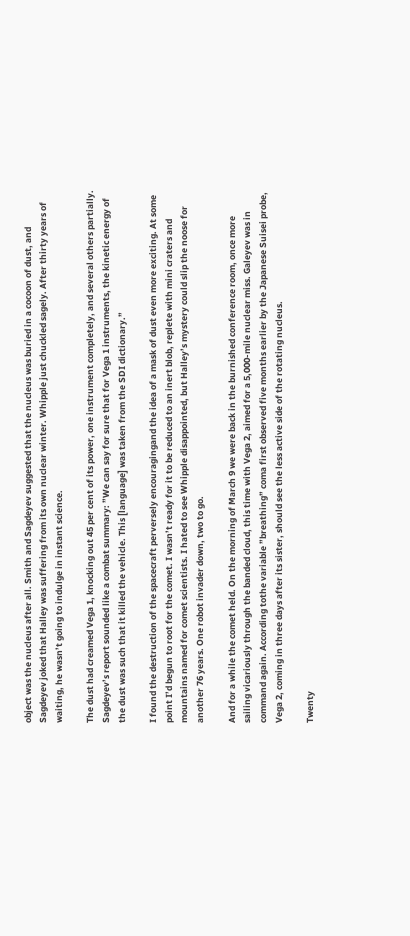object was the nucleus after all. Smith and Sagdeyev suggested that the nucleus was buried in a cocoon of dust, and Sagdeyev joked that Halley was suffering from its own nuclear winter. Whipple just chuckled sagely. After thirty years of waiting, he wasn’t going to indulge in instant science.

The dust had creamed Vega 1, knocking out 45 per cent of its power, one instrument completely, and several others partially. Sagdeyev’s report sounded like a combat summary: ”We can say for sure that for Vega 1 instruments, the kinetic energy of the dust was such that it killed the vehicle. This [language] was taken from the SDI dictionary.”

I found the destruction of the spacecraft perversely encouragingand the idea of a mask of dust even more exciting. At some point I’d begun to root for the comet. I wasn’t ready for it to be reduced to an inert blob, replete with mini craters and mountains named for comet scientists. I hated to see Whipple disappointed, but Halley’s mystery could slip the noose for another 76 years. One robot invader down, two to go.

And for a while the comet held. On the morning of March 9 we were back in the burnished conference room, once more sailing vicariously through the banded cloud, this time with Vega 2, aimed for a 5,000-mile nuclear miss. Galeyev was in command again. According tothe variable ”breathing” coma first observed five months earlier by the Japanese Suisei probe, Vega 2, coming in three days after its sister, should see the less active side of the rotating nucleus.

Twenty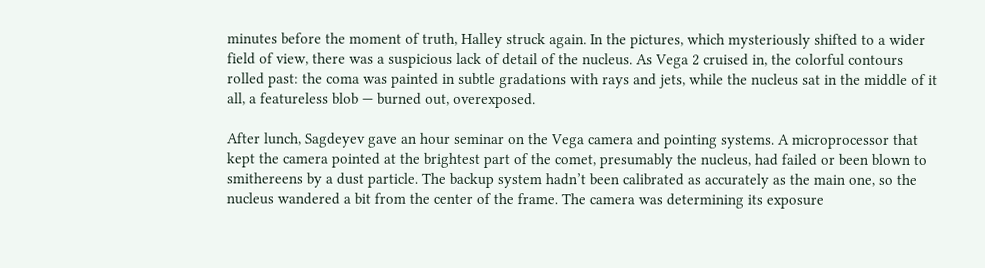minutes before the moment of truth, Halley struck again. In the pictures, which mysteriously shifted to a wider field of view, there was a suspicious lack of detail of the nucleus. As Vega 2 cruised in, the colorful contours rolled past: the coma was painted in subtle gradations with rays and jets, while the nucleus sat in the middle of it all, a featureless blob — burned out, overexposed.

After lunch, Sagdeyev gave an hour seminar on the Vega camera and pointing systems. A microprocessor that kept the camera pointed at the brightest part of the comet, presumably the nucleus, had failed or been blown to smithereens by a dust particle. The backup system hadn’t been calibrated as accurately as the main one, so the nucleus wandered a bit from the center of the frame. The camera was determining its exposure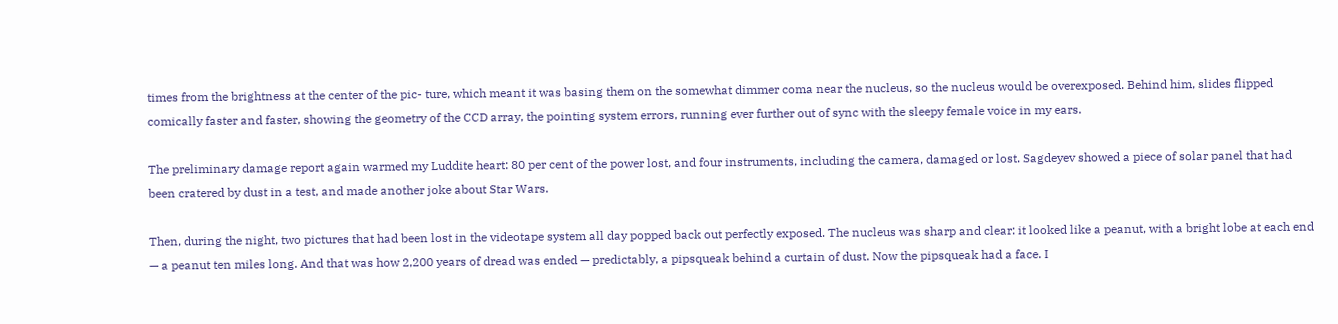times from the brightness at the center of the pic- ture, which meant it was basing them on the somewhat dimmer coma near the nucleus, so the nucleus would be overexposed. Behind him, slides flipped comically faster and faster, showing the geometry of the CCD array, the pointing system errors, running ever further out of sync with the sleepy female voice in my ears.

The preliminary damage report again warmed my Luddite heart: 80 per cent of the power lost, and four instruments, including the camera, damaged or lost. Sagdeyev showed a piece of solar panel that had been cratered by dust in a test, and made another joke about Star Wars.

Then, during the night, two pictures that had been lost in the videotape system all day popped back out perfectly exposed. The nucleus was sharp and clear: it looked like a peanut, with a bright lobe at each end — a peanut ten miles long. And that was how 2,200 years of dread was ended — predictably, a pipsqueak behind a curtain of dust. Now the pipsqueak had a face. I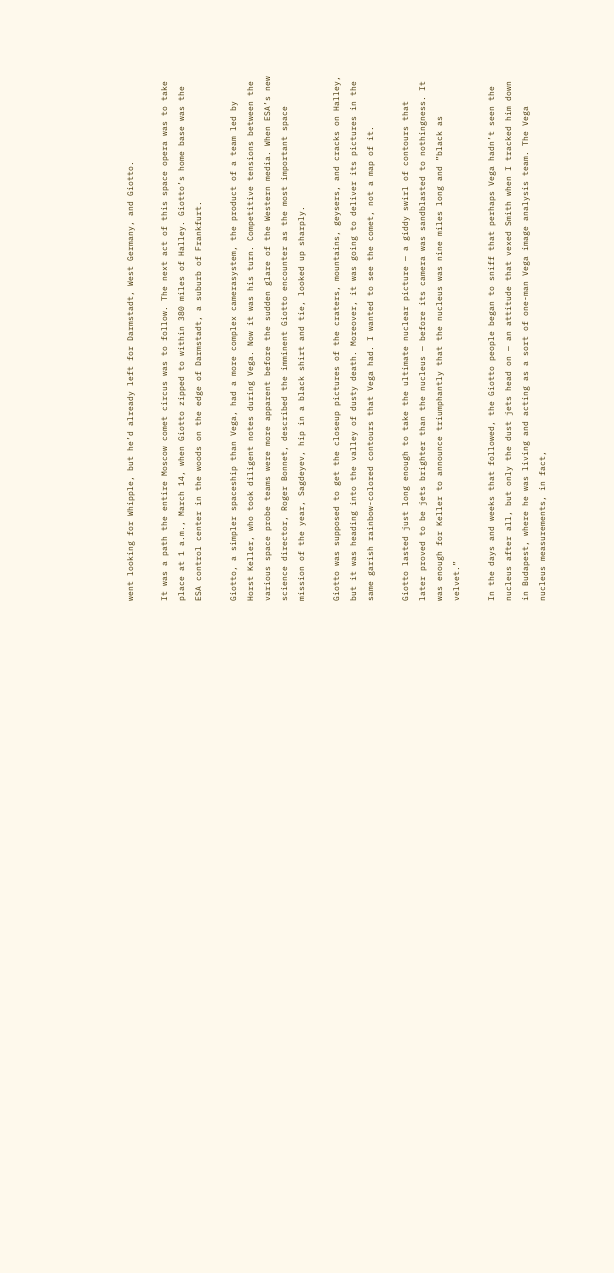went looking for Whipple, but he’d already left for Darmstadt, West Germany, and Giotto.

It was a path the entire Moscow comet circus was to follow. The next act of this space opera was to take place at 1 a.m., March 14, when Giotto zipped to within 380 miles of Halley. Giotto’s home base was the ESA control center in the woods on the edge of Darmstadt, a suburb of Frankfurt.

Giotto, a simpler spaceship than Vega, had a more complex camerasystem, the product of a team led by Horst Keller, who took diligent notes during Vega. Now it was his turn. Competitive tensions between the various space probe teams were more apparent before the sudden glare of the Western media. When ESA’s new science director, Roger Bonnet, described the imminent Giotto encounter as the most important space mission of the year, Sagdeyev, hip in a black shirt and tie, looked up sharply.

Giotto was supposed to get the closeup pictures of the craters, mountains, geysers, and cracks on Halley, but it was heading into the valley of dusty death. Moreover, it was going to deliver its pictures in the same garish rainbow-colored contours that Vega had. I wanted to see the comet, not a map of it.

Giotto lasted just long enough to take the ultimate nuclear picture — a giddy swirl of contours that later proved to be jets brighter than the nucleus — before its camera was sandblasted to nothingness. It was enough for Keller to announce triumphantly that the nucleus was nine miles long and ”black as velvet.”

In the days and weeks that followed, the Giotto people began to sniff that perhaps Vega hadn’t seen the nucleus after all, but only the dust jets head on — an attitude that vexed Smith when I tracked him down in Budapest, where he was living and acting as a sort of one-man Vega image analysis team. The Vega nucleus measurements, in fact,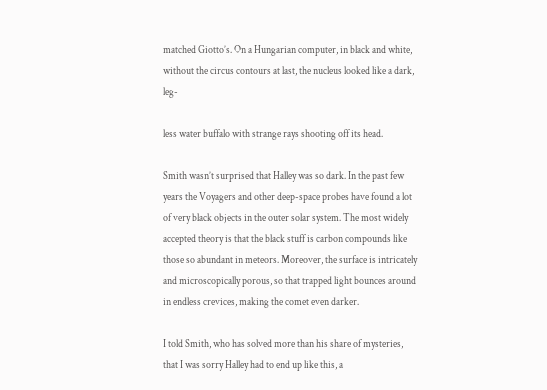matched Giotto’s. On a Hungarian computer, in black and white, without the circus contours at last, the nucleus looked like a dark, leg-

less water buffalo with strange rays shooting off its head.

Smith wasn’t surprised that Halley was so dark. In the past few years the Voyagers and other deep-space probes have found a lot of very black objects in the outer solar system. The most widely accepted theory is that the black stuff is carbon compounds like those so abundant in meteors. Moreover, the surface is intricately and microscopically porous, so that trapped light bounces around in endless crevices, making the comet even darker.

I told Smith, who has solved more than his share of mysteries, that I was sorry Halley had to end up like this, a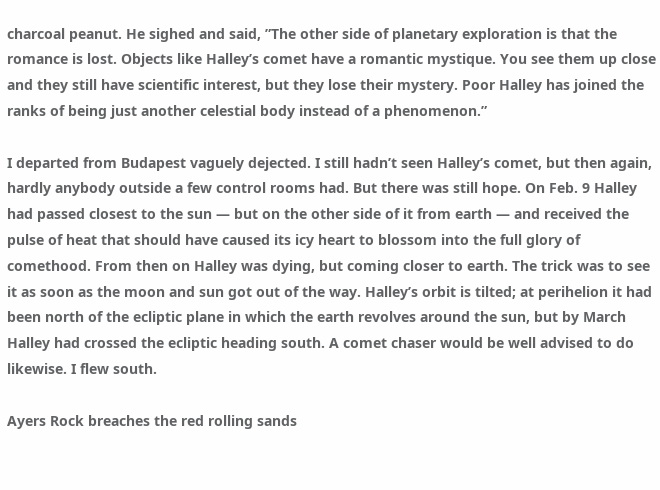charcoal peanut. He sighed and said, ”The other side of planetary exploration is that the romance is lost. Objects like Halley’s comet have a romantic mystique. You see them up close and they still have scientific interest, but they lose their mystery. Poor Halley has joined the ranks of being just another celestial body instead of a phenomenon.”

I departed from Budapest vaguely dejected. I still hadn’t seen Halley’s comet, but then again, hardly anybody outside a few control rooms had. But there was still hope. On Feb. 9 Halley had passed closest to the sun — but on the other side of it from earth — and received the pulse of heat that should have caused its icy heart to blossom into the full glory of comethood. From then on Halley was dying, but coming closer to earth. The trick was to see it as soon as the moon and sun got out of the way. Halley’s orbit is tilted; at perihelion it had been north of the ecliptic plane in which the earth revolves around the sun, but by March Halley had crossed the ecliptic heading south. A comet chaser would be well advised to do likewise. I flew south.

Ayers Rock breaches the red rolling sands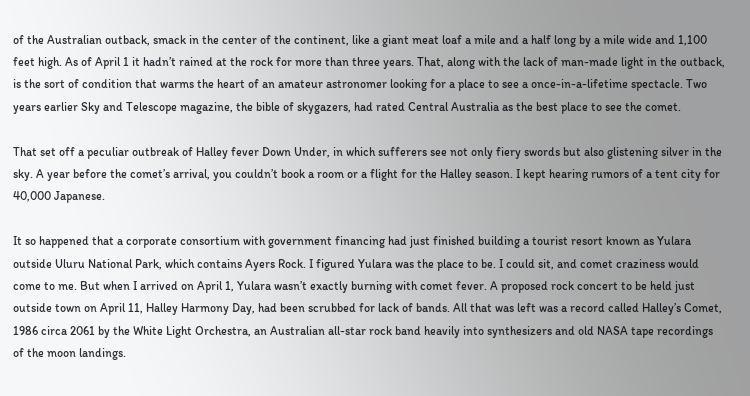of the Australian outback, smack in the center of the continent, like a giant meat loaf a mile and a half long by a mile wide and 1,100 feet high. As of April 1 it hadn’t rained at the rock for more than three years. That, along with the lack of man-made light in the outback, is the sort of condition that warms the heart of an amateur astronomer looking for a place to see a once-in-a-lifetime spectacle. Two years earlier Sky and Telescope magazine, the bible of skygazers, had rated Central Australia as the best place to see the comet.

That set off a peculiar outbreak of Halley fever Down Under, in which sufferers see not only fiery swords but also glistening silver in the sky. A year before the comet’s arrival, you couldn’t book a room or a flight for the Halley season. I kept hearing rumors of a tent city for 40,000 Japanese.

It so happened that a corporate consortium with government financing had just finished building a tourist resort known as Yulara outside Uluru National Park, which contains Ayers Rock. I figured Yulara was the place to be. I could sit, and comet craziness would come to me. But when I arrived on April 1, Yulara wasn’t exactly burning with comet fever. A proposed rock concert to be held just outside town on April 11, Halley Harmony Day, had been scrubbed for lack of bands. All that was left was a record called Halley’s Comet, 1986 circa 2061 by the White Light Orchestra, an Australian all-star rock band heavily into synthesizers and old NASA tape recordings of the moon landings.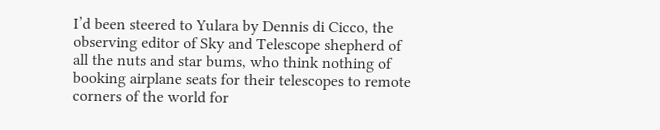I’d been steered to Yulara by Dennis di Cicco, the observing editor of Sky and Telescope shepherd of all the nuts and star bums, who think nothing of booking airplane seats for their telescopes to remote corners of the world for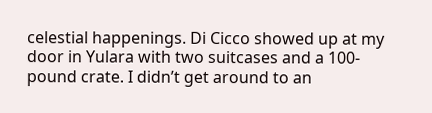celestial happenings. Di Cicco showed up at my door in Yulara with two suitcases and a 100-pound crate. I didn’t get around to an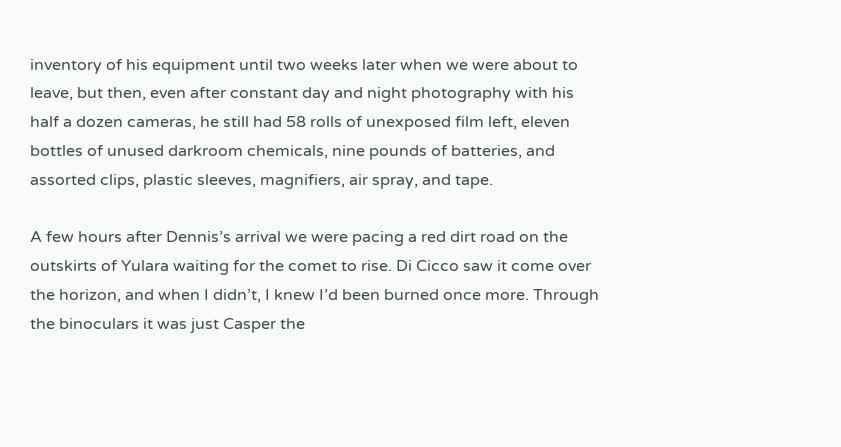inventory of his equipment until two weeks later when we were about to leave, but then, even after constant day and night photography with his half a dozen cameras, he still had 58 rolls of unexposed film left, eleven bottles of unused darkroom chemicals, nine pounds of batteries, and assorted clips, plastic sleeves, magnifiers, air spray, and tape.

A few hours after Dennis’s arrival we were pacing a red dirt road on the outskirts of Yulara waiting for the comet to rise. Di Cicco saw it come over the horizon, and when I didn’t, I knew I’d been burned once more. Through the binoculars it was just Casper the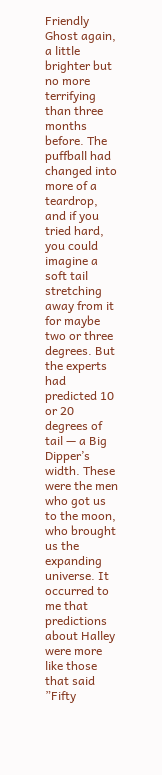Friendly Ghost again, a little brighter but no more terrifying than three months before. The puffball had changed into more of a teardrop, and if you tried hard, you could imagine a soft tail stretching away from it for maybe two or three degrees. But the experts had predicted 10 or 20 degrees of tail — a Big Dipper’s width. These were the men who got us to the moon, who brought us the expanding universe. It occurred to me that predictions about Halley were more like those that said ”Fifty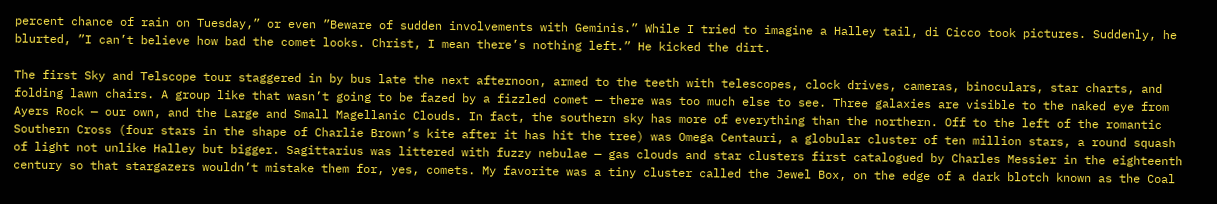percent chance of rain on Tuesday,” or even ”Beware of sudden involvements with Geminis.” While I tried to imagine a Halley tail, di Cicco took pictures. Suddenly, he blurted, ”I can’t believe how bad the comet looks. Christ, I mean there’s nothing left.” He kicked the dirt.

The first Sky and Telscope tour staggered in by bus late the next afternoon, armed to the teeth with telescopes, clock drives, cameras, binoculars, star charts, and folding lawn chairs. A group like that wasn’t going to be fazed by a fizzled comet — there was too much else to see. Three galaxies are visible to the naked eye from Ayers Rock — our own, and the Large and Small Magellanic Clouds. In fact, the southern sky has more of everything than the northern. Off to the left of the romantic Southern Cross (four stars in the shape of Charlie Brown’s kite after it has hit the tree) was Omega Centauri, a globular cluster of ten million stars, a round squash of light not unlike Halley but bigger. Sagittarius was littered with fuzzy nebulae — gas clouds and star clusters first catalogued by Charles Messier in the eighteenth century so that stargazers wouldn’t mistake them for, yes, comets. My favorite was a tiny cluster called the Jewel Box, on the edge of a dark blotch known as the Coal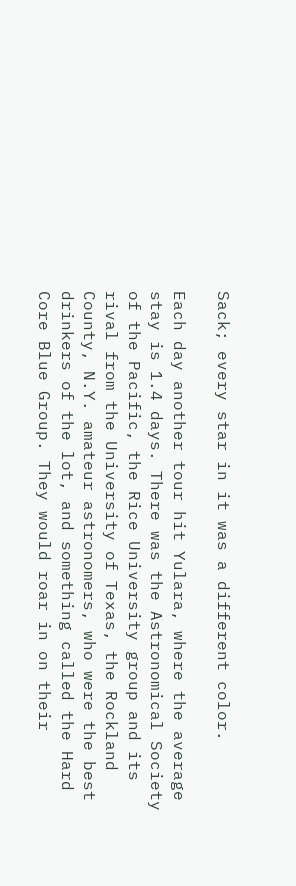Sack; every star in it was a different color.

Each day another tour hit Yulara, where the average stay is 1.4 days. There was the Astronomical Society of the Pacific, the Rice University group and its rival from the University of Texas, the Rockland County, N.Y. amateur astronomers, who were the best drinkers of the lot, and something called the Hard Core Blue Group. They would roar in on their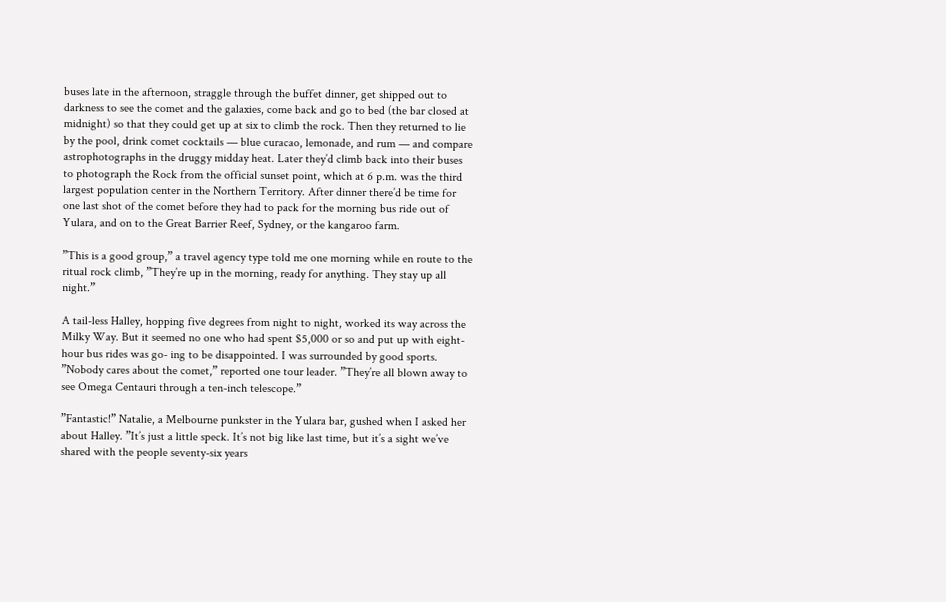buses late in the afternoon, straggle through the buffet dinner, get shipped out to darkness to see the comet and the galaxies, come back and go to bed (the bar closed at midnight) so that they could get up at six to climb the rock. Then they returned to lie by the pool, drink comet cocktails — blue curacao, lemonade, and rum — and compare astrophotographs in the druggy midday heat. Later they’d climb back into their buses to photograph the Rock from the official sunset point, which at 6 p.m. was the third largest population center in the Northern Territory. After dinner there’d be time for one last shot of the comet before they had to pack for the morning bus ride out of Yulara, and on to the Great Barrier Reef, Sydney, or the kangaroo farm.

”This is a good group,” a travel agency type told me one morning while en route to the ritual rock climb, ”They’re up in the morning, ready for anything. They stay up all night.”

A tail-less Halley, hopping five degrees from night to night, worked its way across the Milky Way. But it seemed no one who had spent $5,000 or so and put up with eight-hour bus rides was go- ing to be disappointed. I was surrounded by good sports. ”Nobody cares about the comet,” reported one tour leader. ”They’re all blown away to see Omega Centauri through a ten-inch telescope.”

”Fantastic!” Natalie, a Melbourne punkster in the Yulara bar, gushed when I asked her about Halley. ”It’s just a little speck. It’s not big like last time, but it’s a sight we’ve shared with the people seventy-six years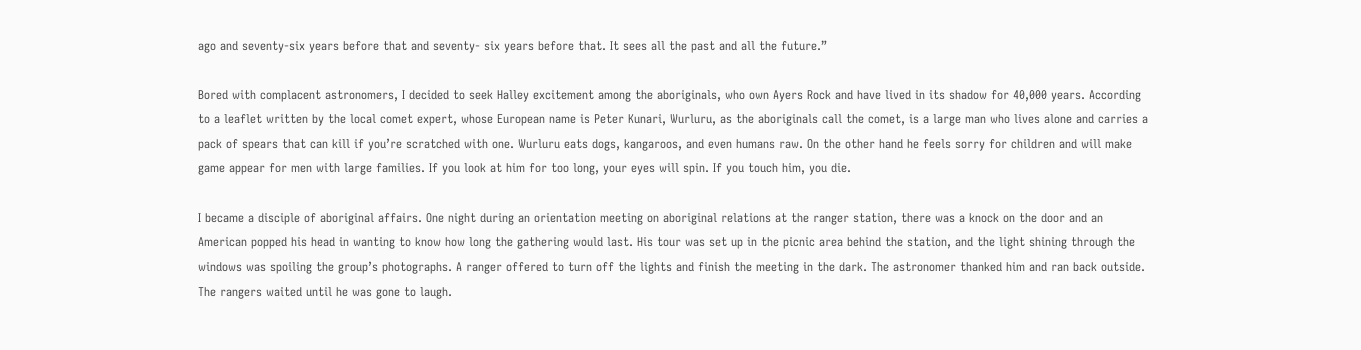ago and seventy-six years before that and seventy- six years before that. It sees all the past and all the future.”

Bored with complacent astronomers, I decided to seek Halley excitement among the aboriginals, who own Ayers Rock and have lived in its shadow for 40,000 years. According to a leaflet written by the local comet expert, whose European name is Peter Kunari, Wurluru, as the aboriginals call the comet, is a large man who lives alone and carries a pack of spears that can kill if you’re scratched with one. Wurluru eats dogs, kangaroos, and even humans raw. On the other hand he feels sorry for children and will make game appear for men with large families. If you look at him for too long, your eyes will spin. If you touch him, you die.

I became a disciple of aboriginal affairs. One night during an orientation meeting on aboriginal relations at the ranger station, there was a knock on the door and an American popped his head in wanting to know how long the gathering would last. His tour was set up in the picnic area behind the station, and the light shining through the windows was spoiling the group’s photographs. A ranger offered to turn off the lights and finish the meeting in the dark. The astronomer thanked him and ran back outside. The rangers waited until he was gone to laugh.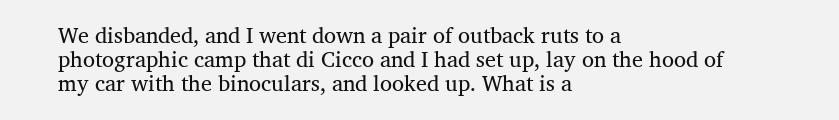We disbanded, and I went down a pair of outback ruts to a photographic camp that di Cicco and I had set up, lay on the hood of my car with the binoculars, and looked up. What is a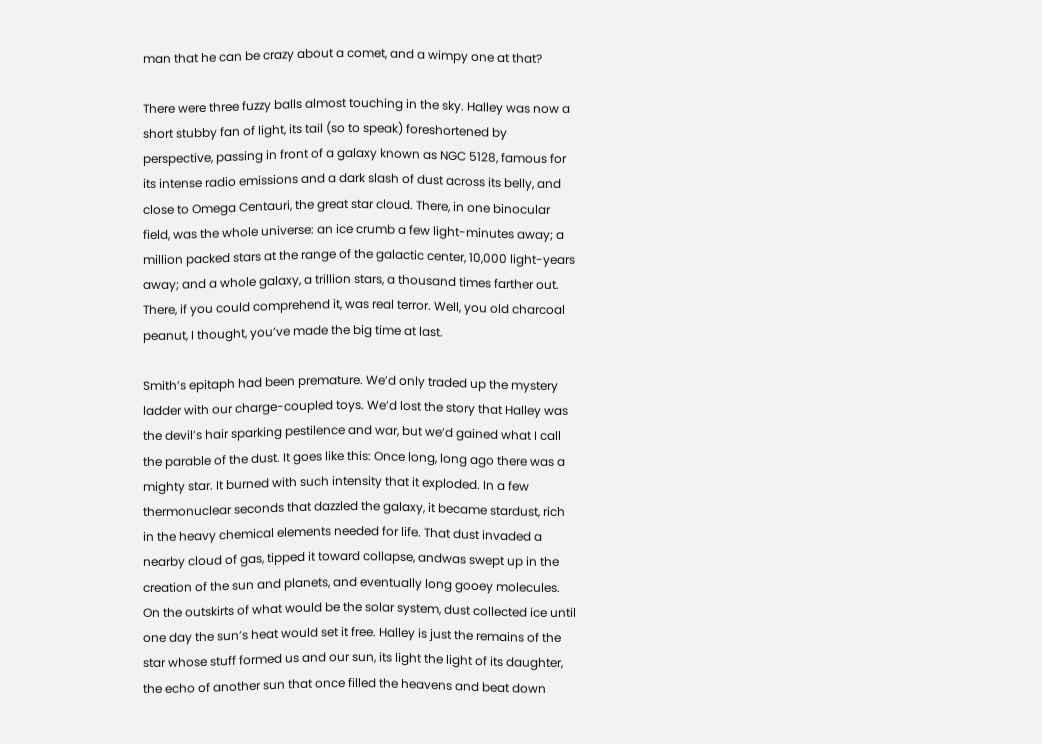man that he can be crazy about a comet, and a wimpy one at that?

There were three fuzzy balls almost touching in the sky. Halley was now a short stubby fan of light, its tail (so to speak) foreshortened by perspective, passing in front of a galaxy known as NGC 5128, famous for its intense radio emissions and a dark slash of dust across its belly, and close to Omega Centauri, the great star cloud. There, in one binocular field, was the whole universe: an ice crumb a few light-minutes away; a million packed stars at the range of the galactic center, 10,000 light-years away; and a whole galaxy, a trillion stars, a thousand times farther out. There, if you could comprehend it, was real terror. Well, you old charcoal peanut, I thought, you’ve made the big time at last.

Smith’s epitaph had been premature. We’d only traded up the mystery ladder with our charge-coupled toys. We’d lost the story that Halley was the devil’s hair sparking pestilence and war, but we’d gained what I call the parable of the dust. It goes like this: Once long, long ago there was a mighty star. It burned with such intensity that it exploded. In a few thermonuclear seconds that dazzled the galaxy, it became stardust, rich in the heavy chemical elements needed for life. That dust invaded a nearby cloud of gas, tipped it toward collapse, andwas swept up in the creation of the sun and planets, and eventually long gooey molecules. On the outskirts of what would be the solar system, dust collected ice until one day the sun’s heat would set it free. Halley is just the remains of the star whose stuff formed us and our sun, its light the light of its daughter, the echo of another sun that once filled the heavens and beat down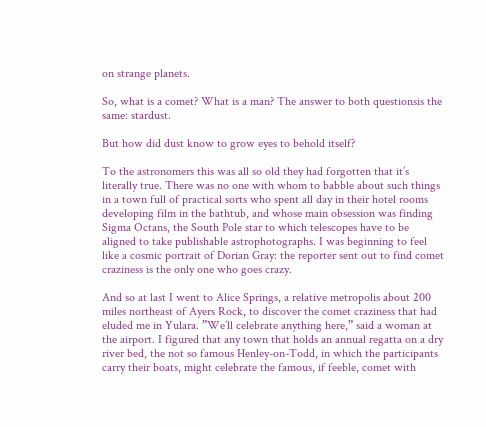on strange planets.

So, what is a comet? What is a man? The answer to both questionsis the same: stardust.

But how did dust know to grow eyes to behold itself?

To the astronomers this was all so old they had forgotten that it’s literally true. There was no one with whom to babble about such things in a town full of practical sorts who spent all day in their hotel rooms developing film in the bathtub, and whose main obsession was finding Sigma Octans, the South Pole star to which telescopes have to be aligned to take publishable astrophotographs. I was beginning to feel like a cosmic portrait of Dorian Gray: the reporter sent out to find comet craziness is the only one who goes crazy.

And so at last I went to Alice Springs, a relative metropolis about 200 miles northeast of Ayers Rock, to discover the comet craziness that had eluded me in Yulara. ”We’ll celebrate anything here,” said a woman at the airport. I figured that any town that holds an annual regatta on a dry river bed, the not so famous Henley-on-Todd, in which the participants carry their boats, might celebrate the famous, if feeble, comet with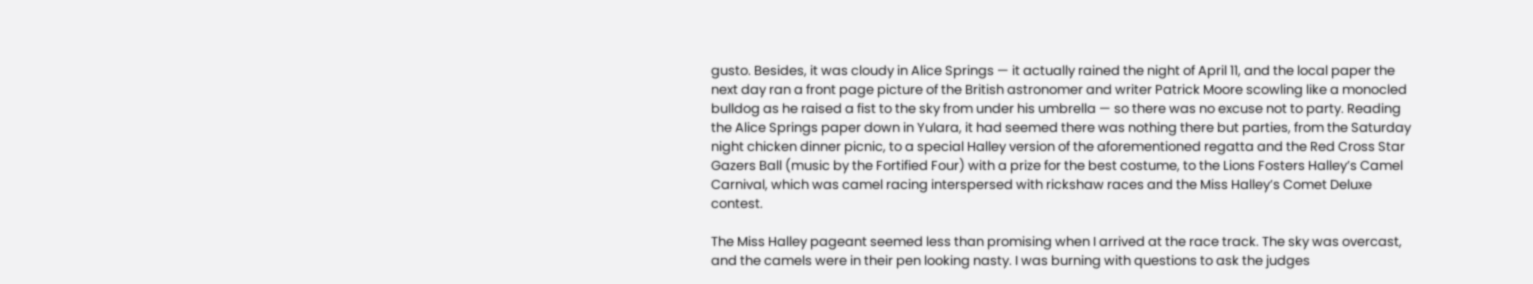gusto. Besides, it was cloudy in Alice Springs — it actually rained the night of April 11, and the local paper the next day ran a front page picture of the British astronomer and writer Patrick Moore scowling like a monocled bulldog as he raised a fist to the sky from under his umbrella — so there was no excuse not to party. Reading the Alice Springs paper down in Yulara, it had seemed there was nothing there but parties, from the Saturday night chicken dinner picnic, to a special Halley version of the aforementioned regatta and the Red Cross Star Gazers Ball (music by the Fortified Four) with a prize for the best costume, to the Lions Fosters Halley’s Camel Carnival, which was camel racing interspersed with rickshaw races and the Miss Halley’s Comet Deluxe contest.

The Miss Halley pageant seemed less than promising when I arrived at the race track. The sky was overcast, and the camels were in their pen looking nasty. I was burning with questions to ask the judges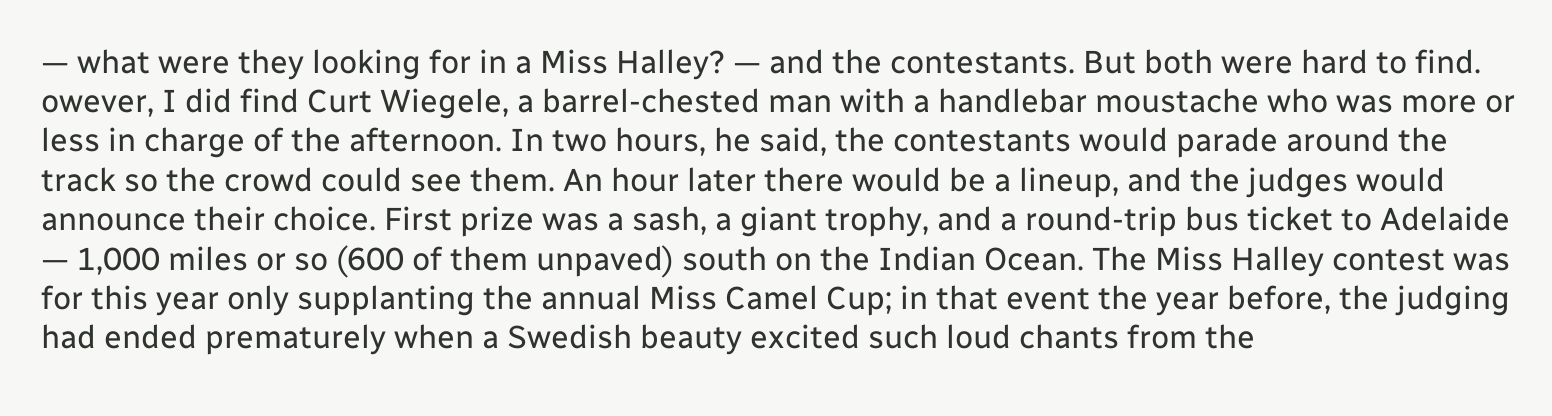— what were they looking for in a Miss Halley? — and the contestants. But both were hard to find. owever, I did find Curt Wiegele, a barrel-chested man with a handlebar moustache who was more or less in charge of the afternoon. In two hours, he said, the contestants would parade around the track so the crowd could see them. An hour later there would be a lineup, and the judges would announce their choice. First prize was a sash, a giant trophy, and a round-trip bus ticket to Adelaide — 1,000 miles or so (600 of them unpaved) south on the Indian Ocean. The Miss Halley contest was for this year only supplanting the annual Miss Camel Cup; in that event the year before, the judging had ended prematurely when a Swedish beauty excited such loud chants from the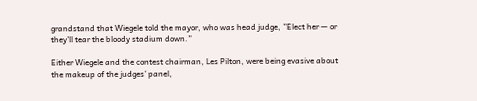grandstand that Wiegele told the mayor, who was head judge, ”Elect her — or they’ll tear the bloody stadium down.”

Either Wiegele and the contest chairman, Les Pilton, were being evasive about the makeup of the judges’ panel,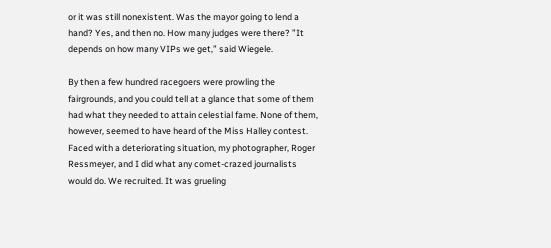or it was still nonexistent. Was the mayor going to lend a hand? Yes, and then no. How many judges were there? ”It depends on how many VIPs we get,” said Wiegele.

By then a few hundred racegoers were prowling the fairgrounds, and you could tell at a glance that some of them had what they needed to attain celestial fame. None of them, however, seemed to have heard of the Miss Halley contest. Faced with a deteriorating situation, my photographer, Roger Ressmeyer, and I did what any comet-crazed journalists would do. We recruited. It was grueling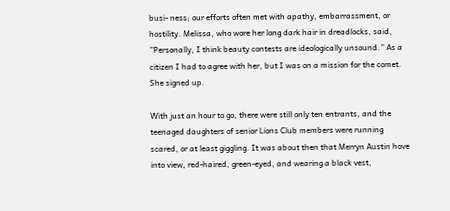busi- ness; our efforts often met with apathy, embarrassment, or hostility. Melissa, who wore her long dark hair in dreadlocks, said, ”Personally, I think beauty contests are ideologically unsound.” As a citizen I had to agree with her, but I was on a mission for the comet. She signed up.

With just an hour to go, there were still only ten entrants, and the teenaged daughters of senior Lions Club members were running scared, or at least giggling. It was about then that Merryn Austin hove into view, red-haired, green-eyed, and wearing a black vest,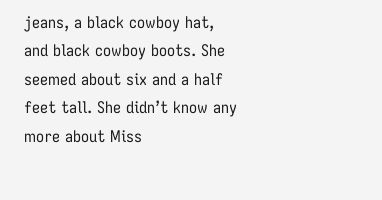jeans, a black cowboy hat, and black cowboy boots. She seemed about six and a half feet tall. She didn’t know any more about Miss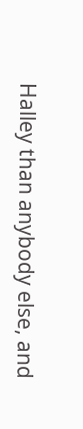Halley than anybody else, and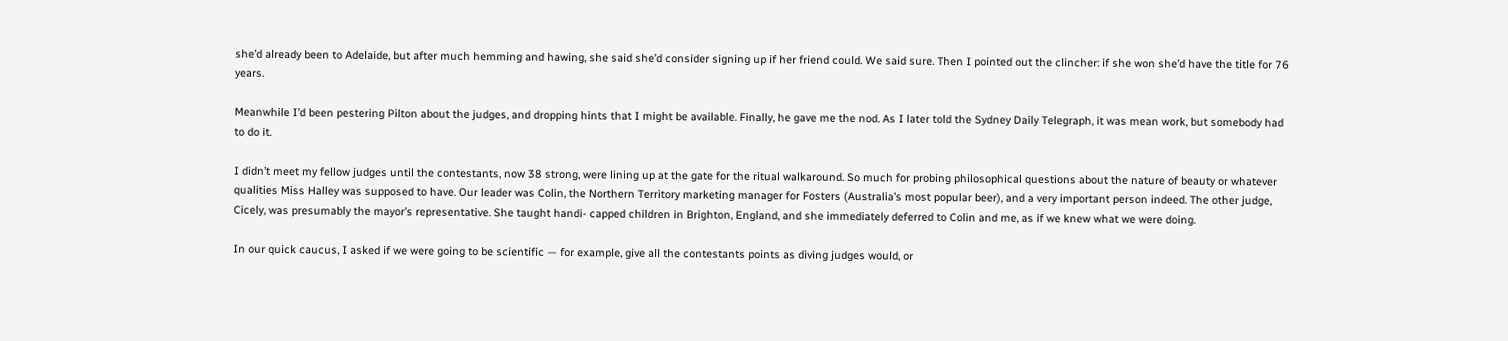she’d already been to Adelaide, but after much hemming and hawing, she said she’d consider signing up if her friend could. We said sure. Then I pointed out the clincher: if she won she’d have the title for 76 years.

Meanwhile I’d been pestering Pilton about the judges, and dropping hints that I might be available. Finally, he gave me the nod. As I later told the Sydney Daily Telegraph, it was mean work, but somebody had to do it.

I didn’t meet my fellow judges until the contestants, now 38 strong, were lining up at the gate for the ritual walkaround. So much for probing philosophical questions about the nature of beauty or whatever qualities Miss Halley was supposed to have. Our leader was Colin, the Northern Territory marketing manager for Fosters (Australia’s most popular beer), and a very important person indeed. The other judge, Cicely, was presumably the mayor’s representative. She taught handi- capped children in Brighton, England, and she immediately deferred to Colin and me, as if we knew what we were doing.

In our quick caucus, I asked if we were going to be scientific — for example, give all the contestants points as diving judges would, or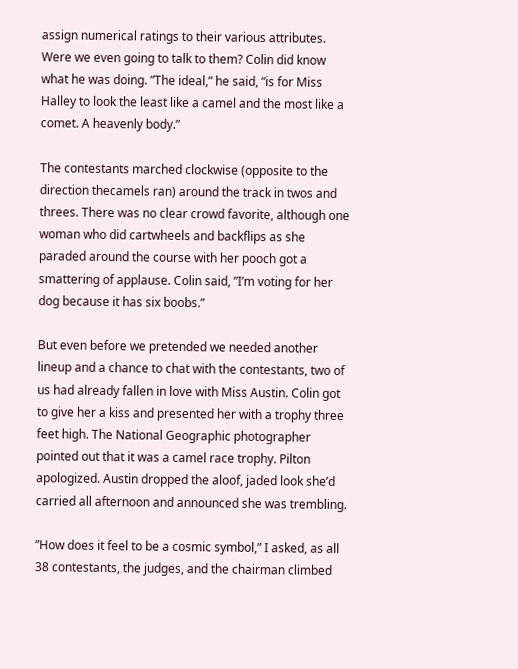assign numerical ratings to their various attributes. Were we even going to talk to them? Colin did know what he was doing. ”The ideal,” he said, ”is for Miss Halley to look the least like a camel and the most like a comet. A heavenly body.”

The contestants marched clockwise (opposite to the direction thecamels ran) around the track in twos and threes. There was no clear crowd favorite, although one woman who did cartwheels and backflips as she paraded around the course with her pooch got a smattering of applause. Colin said, ”I’m voting for her dog because it has six boobs.”

But even before we pretended we needed another lineup and a chance to chat with the contestants, two of us had already fallen in love with Miss Austin. Colin got to give her a kiss and presented her with a trophy three feet high. The National Geographic photographer pointed out that it was a camel race trophy. Pilton apologized. Austin dropped the aloof, jaded look she’d carried all afternoon and announced she was trembling.

”How does it feel to be a cosmic symbol,” I asked, as all 38 contestants, the judges, and the chairman climbed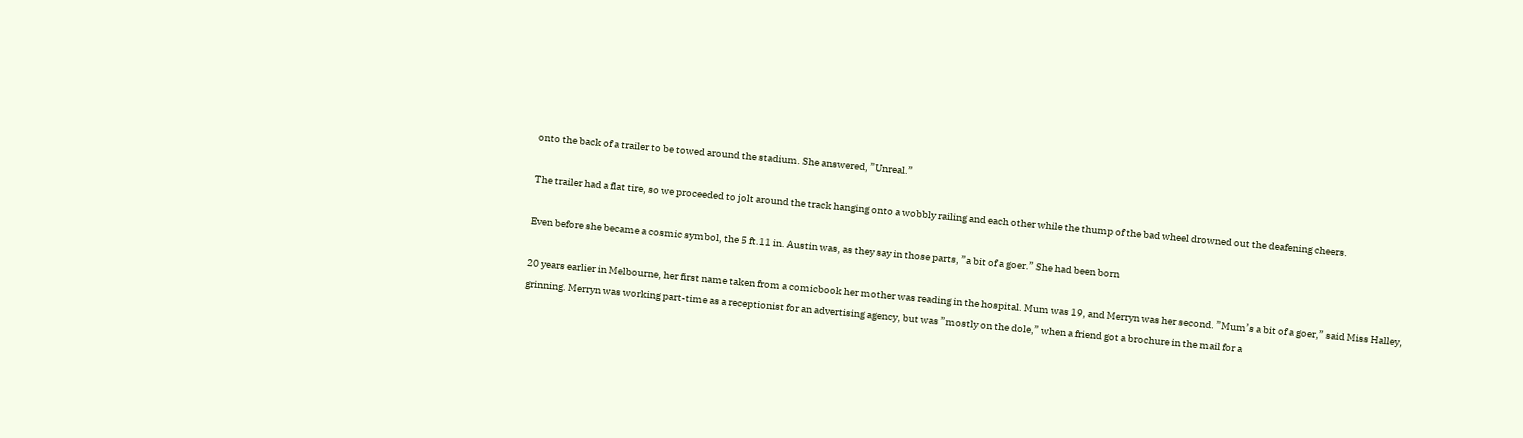onto the back of a trailer to be towed around the stadium. She answered, ”Unreal.”

The trailer had a flat tire, so we proceeded to jolt around the track hanging onto a wobbly railing and each other while the thump of the bad wheel drowned out the deafening cheers.

Even before she became a cosmic symbol, the 5 ft.11 in. Austin was, as they say in those parts, ”a bit of a goer.” She had been born

20 years earlier in Melbourne, her first name taken from a comicbook her mother was reading in the hospital. Mum was 19, and Merryn was her second. ”Mum’s a bit of a goer,” said Miss Halley, grinning. Merryn was working part-time as a receptionist for an advertising agency, but was ”mostly on the dole,” when a friend got a brochure in the mail for a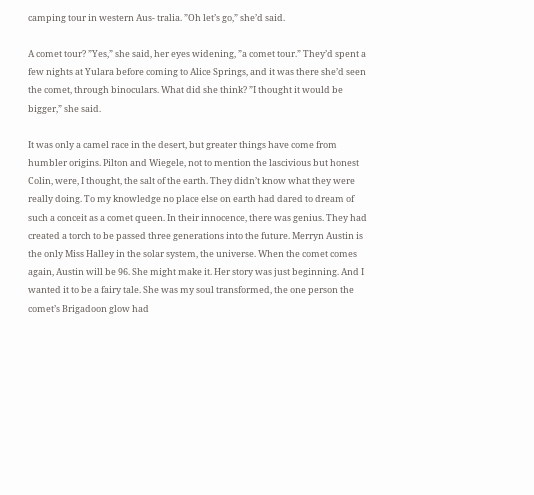camping tour in western Aus- tralia. ”Oh let’s go,” she’d said.

A comet tour? ”Yes,” she said, her eyes widening, ”a comet tour.” They’d spent a few nights at Yulara before coming to Alice Springs, and it was there she’d seen the comet, through binoculars. What did she think? ”I thought it would be bigger,” she said.

It was only a camel race in the desert, but greater things have come from humbler origins. Pilton and Wiegele, not to mention the lascivious but honest Colin, were, I thought, the salt of the earth. They didn’t know what they were really doing. To my knowledge no place else on earth had dared to dream of such a conceit as a comet queen. In their innocence, there was genius. They had created a torch to be passed three generations into the future. Merryn Austin is the only Miss Halley in the solar system, the universe. When the comet comes again, Austin will be 96. She might make it. Her story was just beginning. And I wanted it to be a fairy tale. She was my soul transformed, the one person the comet’s Brigadoon glow had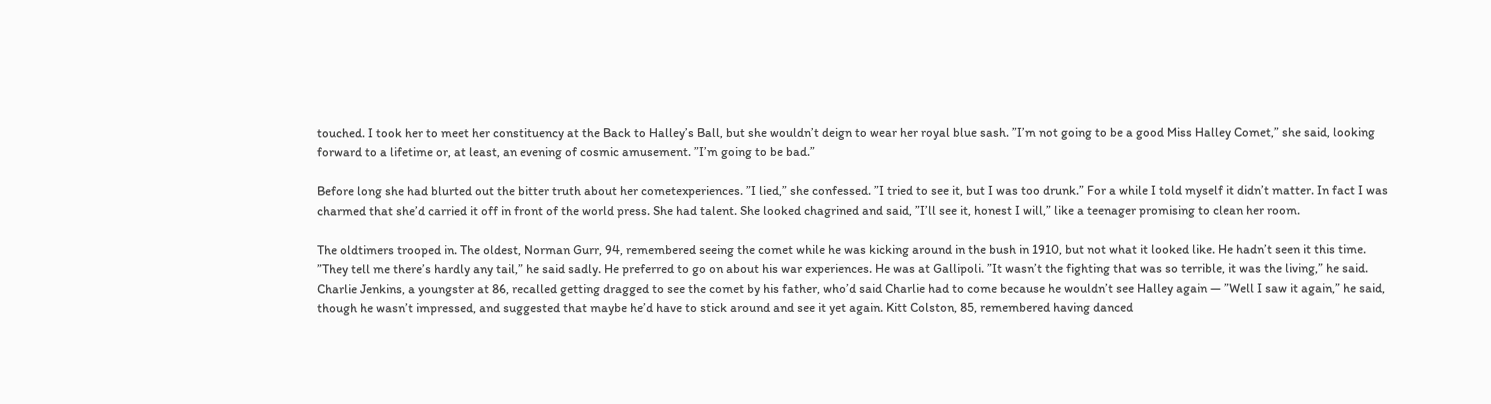touched. I took her to meet her constituency at the Back to Halley’s Ball, but she wouldn’t deign to wear her royal blue sash. ”I’m not going to be a good Miss Halley Comet,” she said, looking forward to a lifetime or, at least, an evening of cosmic amusement. ”I’m going to be bad.”

Before long she had blurted out the bitter truth about her cometexperiences. ”I lied,” she confessed. ”I tried to see it, but I was too drunk.” For a while I told myself it didn’t matter. In fact I was charmed that she’d carried it off in front of the world press. She had talent. She looked chagrined and said, ”I’ll see it, honest I will,” like a teenager promising to clean her room.

The oldtimers trooped in. The oldest, Norman Gurr, 94, remembered seeing the comet while he was kicking around in the bush in 1910, but not what it looked like. He hadn’t seen it this time. ”They tell me there’s hardly any tail,” he said sadly. He preferred to go on about his war experiences. He was at Gallipoli. ”It wasn’t the fighting that was so terrible, it was the living,” he said. Charlie Jenkins, a youngster at 86, recalled getting dragged to see the comet by his father, who’d said Charlie had to come because he wouldn’t see Halley again — ”Well I saw it again,” he said, though he wasn’t impressed, and suggested that maybe he’d have to stick around and see it yet again. Kitt Colston, 85, remembered having danced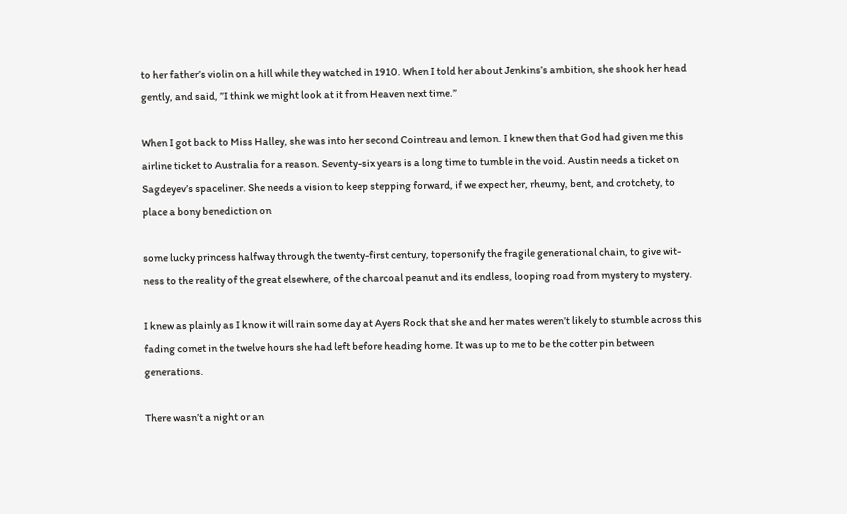to her father’s violin on a hill while they watched in 1910. When I told her about Jenkins’s ambition, she shook her head gently, and said, ”I think we might look at it from Heaven next time.”

When I got back to Miss Halley, she was into her second Cointreau and lemon. I knew then that God had given me this airline ticket to Australia for a reason. Seventy-six years is a long time to tumble in the void. Austin needs a ticket on Sagdeyev’s spaceliner. She needs a vision to keep stepping forward, if we expect her, rheumy, bent, and crotchety, to place a bony benediction on

some lucky princess halfway through the twenty-first century, topersonify the fragile generational chain, to give wit- ness to the reality of the great elsewhere, of the charcoal peanut and its endless, looping road from mystery to mystery.

I knew as plainly as I know it will rain some day at Ayers Rock that she and her mates weren’t likely to stumble across this fading comet in the twelve hours she had left before heading home. It was up to me to be the cotter pin between generations.

There wasn’t a night or an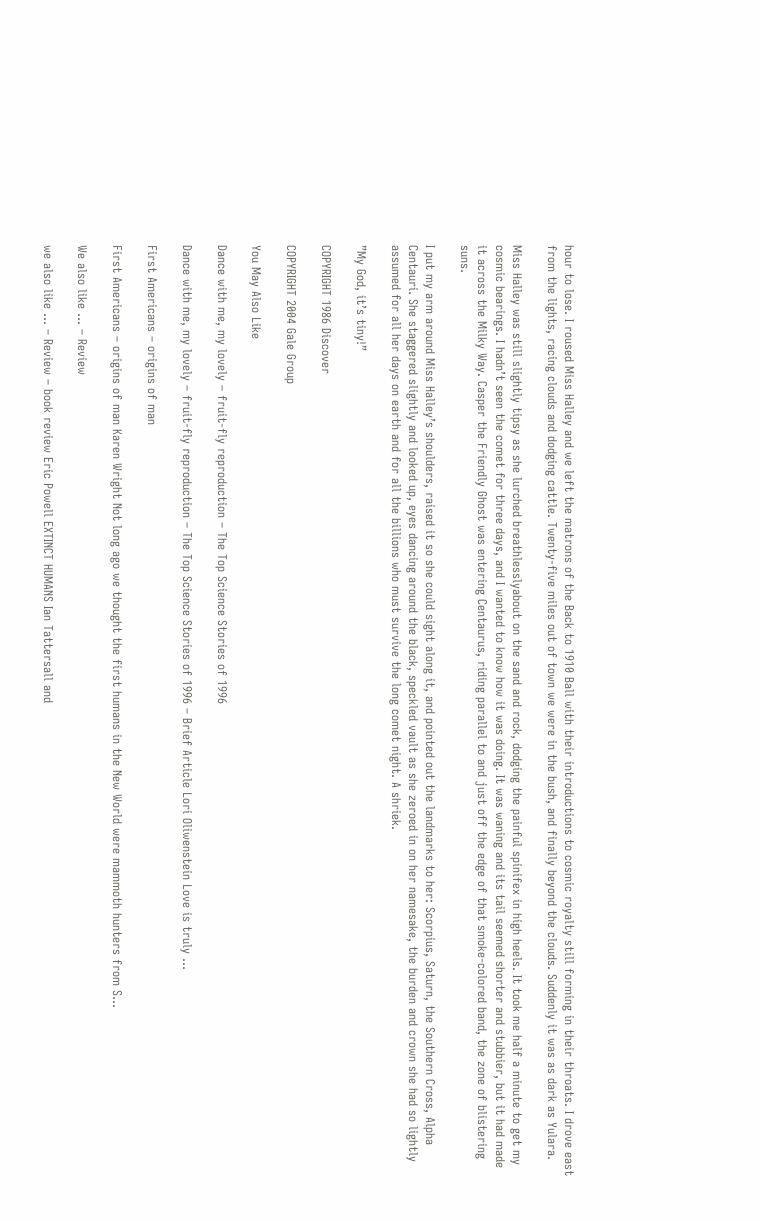hour to lose. I roused Miss Halley and we left the matrons of the Back to 1910 Ball with their introductions to cosmic royalty still forming in their throats. I drove east from the lights, racing clouds and dodging cattle. Twenty-five miles out of town we were in the bush, and finally beyond the clouds. Suddenly it was as dark as Yulara.

Miss Halley was still slightly tipsy as she lurched breathlesslyabout on the sand and rock, dodging the painful spinifex in high heels. It took me half a minute to get my cosmic bearings. I hadn’t seen the comet for three days, and I wanted to know how it was doing. It was waning and its tail seemed shorter and stubbier, but it had made it across the Milky Way. Casper the Friendly Ghost was entering Centaurus, riding parallel to and just off the edge of that smoke-colored band, the zone of blistering suns.

I put my arm around Miss Halley’s shoulders, raised it so she could sight along it, and pointed out the landmarks to her: Scorpius, Saturn, the Southern Cross, Alpha Centauri. She staggered slightly and looked up, eyes dancing around the black, speckled vault as she zeroed in on her namesake, the burden and crown she had so lightly assumed for all her days on earth and for all the billions who must survive the long comet night. A shriek.

”My God, it’s tiny!”

COPYRIGHT 1986 Discover

COPYRIGHT 2004 Gale Group

You May Also Like

Dance with me, my lovely – fruit-fly reproduction – The Top Science Stories of 1996

Dance with me, my lovely – fruit-fly reproduction – The Top Science Stories of 1996 – Brief Article Lori Oliwenstein Love is truly …

First Americans – origins of man

First Americans – origins of man Karen Wright Not long ago we thought the first humans in the New World were mammoth hunters from S…

We also like … – Review

we also like … – Review – book review Eric Powell EXTINCT HUMANS Ian Tattersall and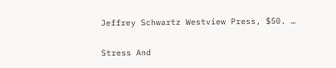Jeffrey Schwartz Westview Press, $50. …

Stress And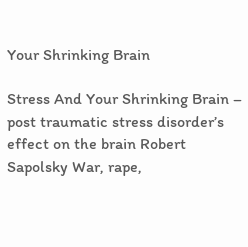Your Shrinking Brain

Stress And Your Shrinking Brain – post traumatic stress disorder’s effect on the brain Robert Sapolsky War, rape,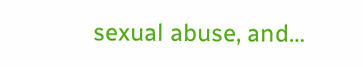sexual abuse, and…